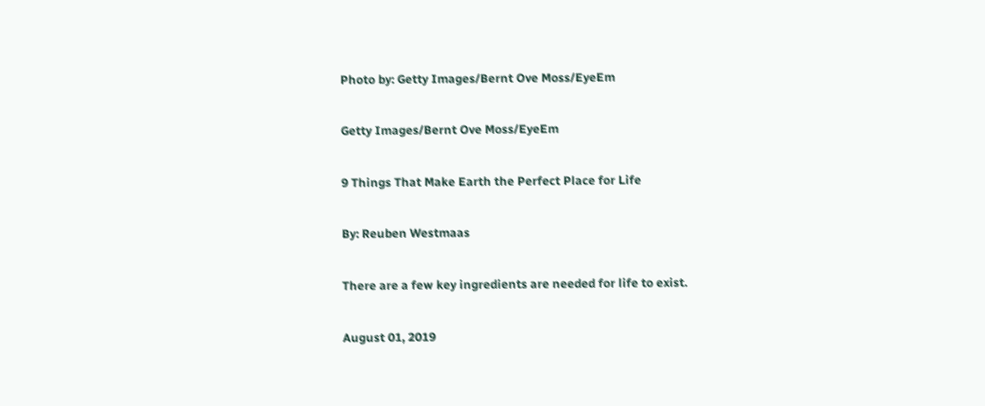Photo by: Getty Images/Bernt Ove Moss/EyeEm

Getty Images/Bernt Ove Moss/EyeEm

9 Things That Make Earth the Perfect Place for Life

By: Reuben Westmaas

There are a few key ingredients are needed for life to exist.

August 01, 2019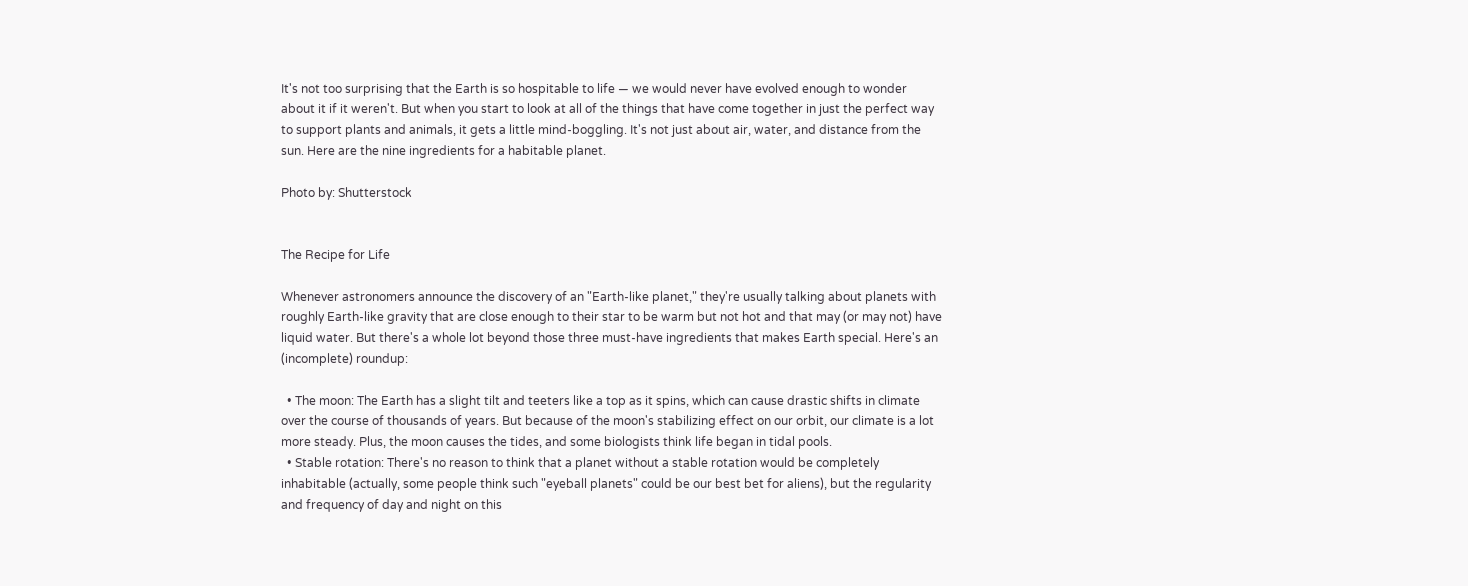It's not too surprising that the Earth is so hospitable to life — we would never have evolved enough to wonder about it if it weren't. But when you start to look at all of the things that have come together in just the perfect way to support plants and animals, it gets a little mind-boggling. It's not just about air, water, and distance from the sun. Here are the nine ingredients for a habitable planet.

Photo by: Shutterstock


The Recipe for Life

Whenever astronomers announce the discovery of an "Earth-like planet," they're usually talking about planets with roughly Earth-like gravity that are close enough to their star to be warm but not hot and that may (or may not) have liquid water. But there's a whole lot beyond those three must-have ingredients that makes Earth special. Here's an (incomplete) roundup:

  • The moon: The Earth has a slight tilt and teeters like a top as it spins, which can cause drastic shifts in climate over the course of thousands of years. But because of the moon's stabilizing effect on our orbit, our climate is a lot more steady. Plus, the moon causes the tides, and some biologists think life began in tidal pools.
  • Stable rotation: There's no reason to think that a planet without a stable rotation would be completely inhabitable (actually, some people think such "eyeball planets" could be our best bet for aliens), but the regularity and frequency of day and night on this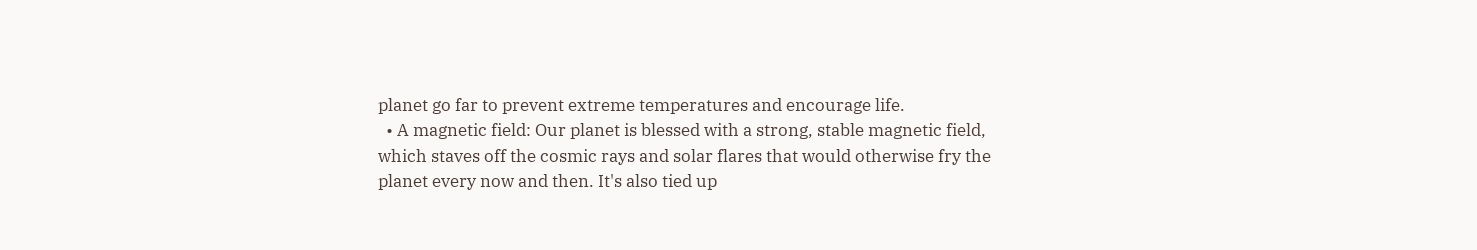planet go far to prevent extreme temperatures and encourage life.
  • A magnetic field: Our planet is blessed with a strong, stable magnetic field, which staves off the cosmic rays and solar flares that would otherwise fry the planet every now and then. It's also tied up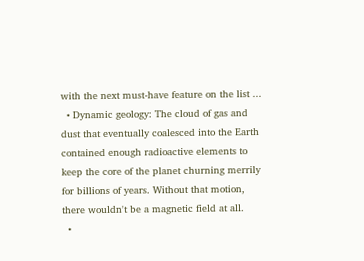with the next must-have feature on the list ...
  • Dynamic geology: The cloud of gas and dust that eventually coalesced into the Earth contained enough radioactive elements to keep the core of the planet churning merrily for billions of years. Without that motion, there wouldn't be a magnetic field at all.
  •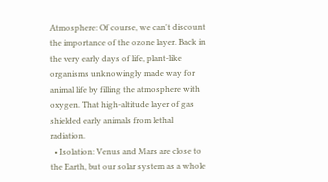Atmosphere: Of course, we can't discount the importance of the ozone layer. Back in the very early days of life, plant-like organisms unknowingly made way for animal life by filling the atmosphere with oxygen. That high-altitude layer of gas shielded early animals from lethal radiation.
  • Isolation: Venus and Mars are close to the Earth, but our solar system as a whole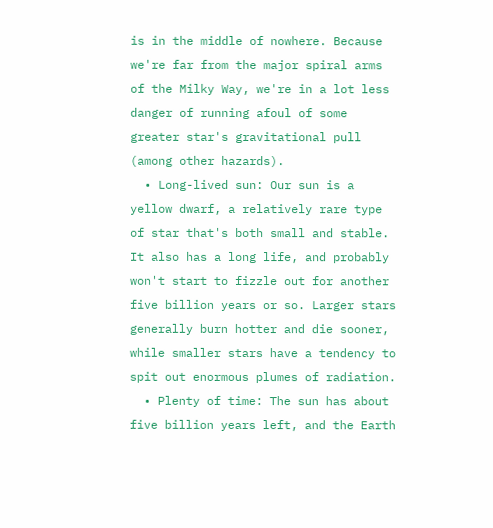is in the middle of nowhere. Because we're far from the major spiral arms of the Milky Way, we're in a lot less danger of running afoul of some greater star's gravitational pull (among other hazards).
  • Long-lived sun: Our sun is a yellow dwarf, a relatively rare type of star that's both small and stable. It also has a long life, and probably won't start to fizzle out for another five billion years or so. Larger stars generally burn hotter and die sooner, while smaller stars have a tendency to spit out enormous plumes of radiation.
  • Plenty of time: The sun has about five billion years left, and the Earth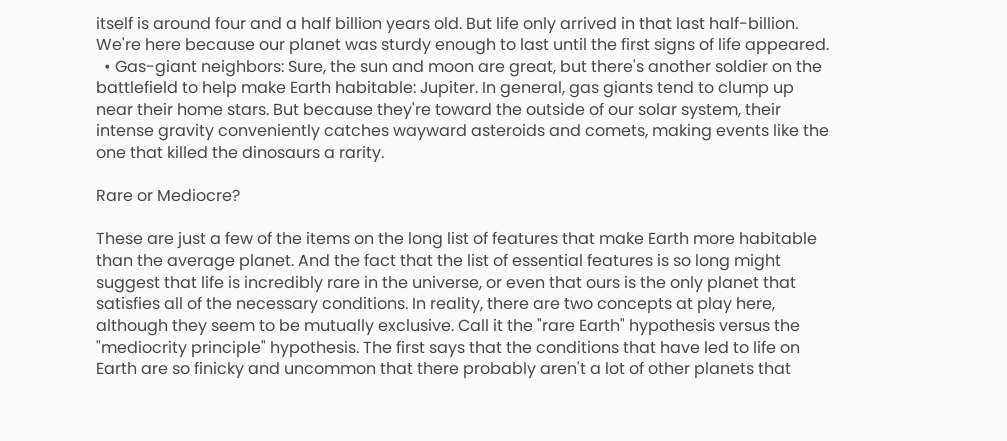itself is around four and a half billion years old. But life only arrived in that last half-billion. We're here because our planet was sturdy enough to last until the first signs of life appeared.
  • Gas-giant neighbors: Sure, the sun and moon are great, but there's another soldier on the battlefield to help make Earth habitable: Jupiter. In general, gas giants tend to clump up near their home stars. But because they're toward the outside of our solar system, their intense gravity conveniently catches wayward asteroids and comets, making events like the one that killed the dinosaurs a rarity.

Rare or Mediocre?

These are just a few of the items on the long list of features that make Earth more habitable than the average planet. And the fact that the list of essential features is so long might suggest that life is incredibly rare in the universe, or even that ours is the only planet that satisfies all of the necessary conditions. In reality, there are two concepts at play here, although they seem to be mutually exclusive. Call it the "rare Earth" hypothesis versus the "mediocrity principle" hypothesis. The first says that the conditions that have led to life on Earth are so finicky and uncommon that there probably aren't a lot of other planets that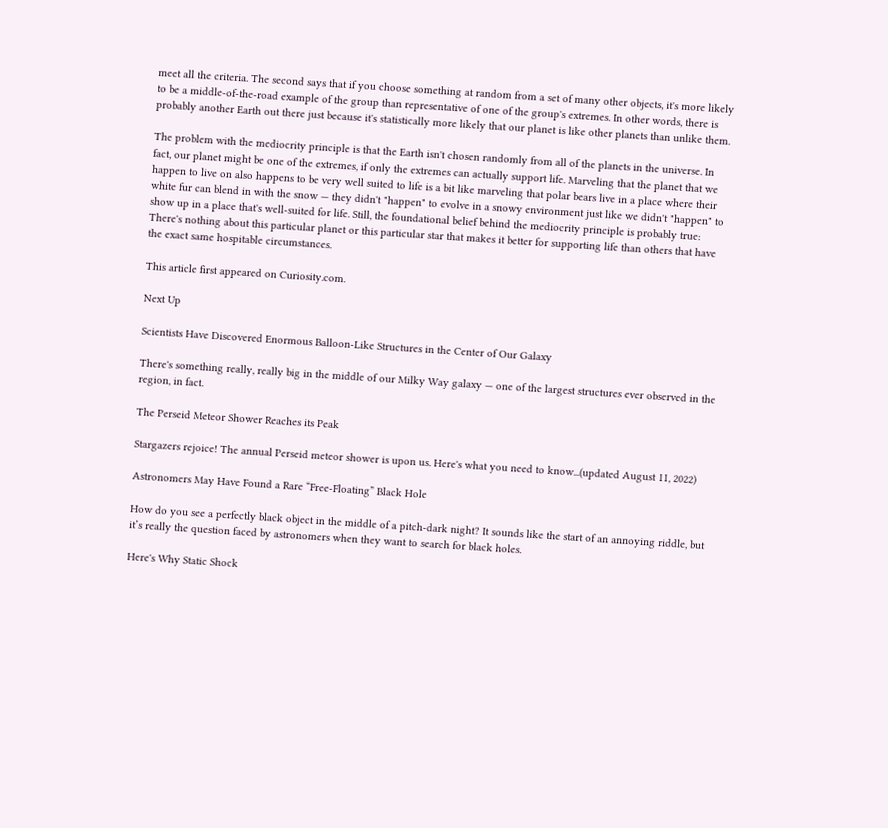meet all the criteria. The second says that if you choose something at random from a set of many other objects, it's more likely to be a middle-of-the-road example of the group than representative of one of the group's extremes. In other words, there is probably another Earth out there just because it's statistically more likely that our planet is like other planets than unlike them.

The problem with the mediocrity principle is that the Earth isn't chosen randomly from all of the planets in the universe. In fact, our planet might be one of the extremes, if only the extremes can actually support life. Marveling that the planet that we happen to live on also happens to be very well suited to life is a bit like marveling that polar bears live in a place where their white fur can blend in with the snow — they didn't "happen" to evolve in a snowy environment just like we didn't "happen" to show up in a place that's well-suited for life. Still, the foundational belief behind the mediocrity principle is probably true: There's nothing about this particular planet or this particular star that makes it better for supporting life than others that have the exact same hospitable circumstances.

This article first appeared on Curiosity.com.

Next Up

Scientists Have Discovered Enormous Balloon-Like Structures in the Center of Our Galaxy

There's something really, really big in the middle of our Milky Way galaxy — one of the largest structures ever observed in the region, in fact.

The Perseid Meteor Shower Reaches its Peak

Stargazers rejoice! The annual Perseid meteor shower is upon us. Here's what you need to know...(updated August 11, 2022)

Astronomers May Have Found a Rare “Free-Floating” Black Hole

How do you see a perfectly black object in the middle of a pitch-dark night? It sounds like the start of an annoying riddle, but it’s really the question faced by astronomers when they want to search for black holes.

Here's Why Static Shock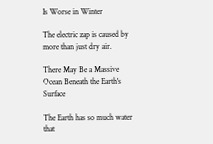Is Worse in Winter

The electric zap is caused by more than just dry air.

There May Be a Massive Ocean Beneath the Earth's Surface

The Earth has so much water that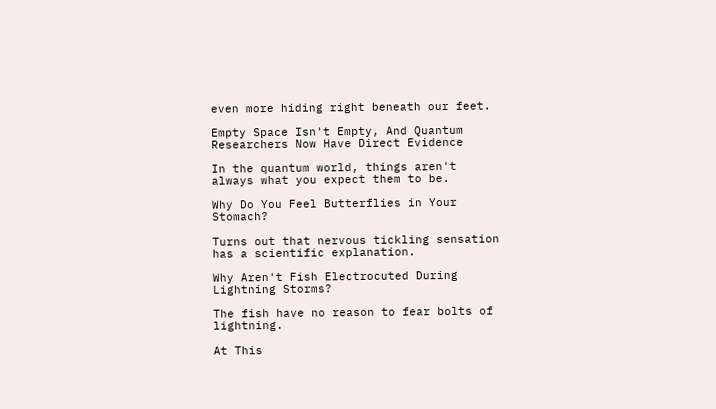even more hiding right beneath our feet.

Empty Space Isn't Empty, And Quantum Researchers Now Have Direct Evidence

In the quantum world, things aren't always what you expect them to be.

Why Do You Feel Butterflies in Your Stomach?

Turns out that nervous tickling sensation has a scientific explanation.

Why Aren't Fish Electrocuted During Lightning Storms?

The fish have no reason to fear bolts of lightning.

At This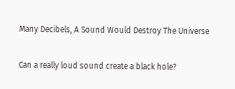Many Decibels, A Sound Would Destroy The Universe

Can a really loud sound create a black hole?